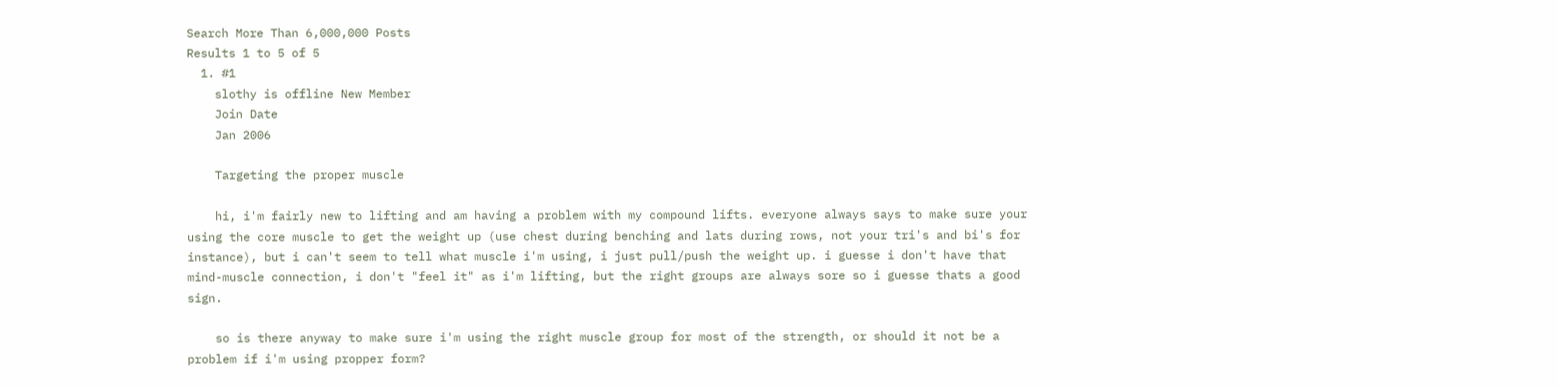Search More Than 6,000,000 Posts
Results 1 to 5 of 5
  1. #1
    slothy is offline New Member
    Join Date
    Jan 2006

    Targeting the proper muscle

    hi, i'm fairly new to lifting and am having a problem with my compound lifts. everyone always says to make sure your using the core muscle to get the weight up (use chest during benching and lats during rows, not your tri's and bi's for instance), but i can't seem to tell what muscle i'm using, i just pull/push the weight up. i guesse i don't have that mind-muscle connection, i don't "feel it" as i'm lifting, but the right groups are always sore so i guesse thats a good sign.

    so is there anyway to make sure i'm using the right muscle group for most of the strength, or should it not be a problem if i'm using propper form?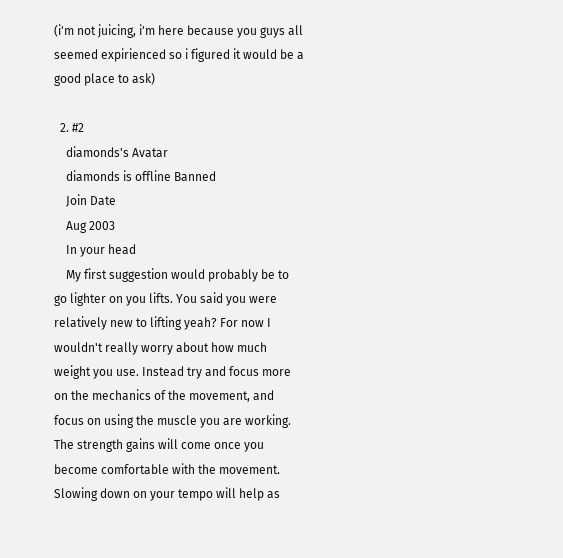(i'm not juicing, i'm here because you guys all seemed expirienced so i figured it would be a good place to ask)

  2. #2
    diamonds's Avatar
    diamonds is offline Banned
    Join Date
    Aug 2003
    In your head
    My first suggestion would probably be to go lighter on you lifts. You said you were relatively new to lifting yeah? For now I wouldn't really worry about how much weight you use. Instead try and focus more on the mechanics of the movement, and focus on using the muscle you are working. The strength gains will come once you become comfortable with the movement. Slowing down on your tempo will help as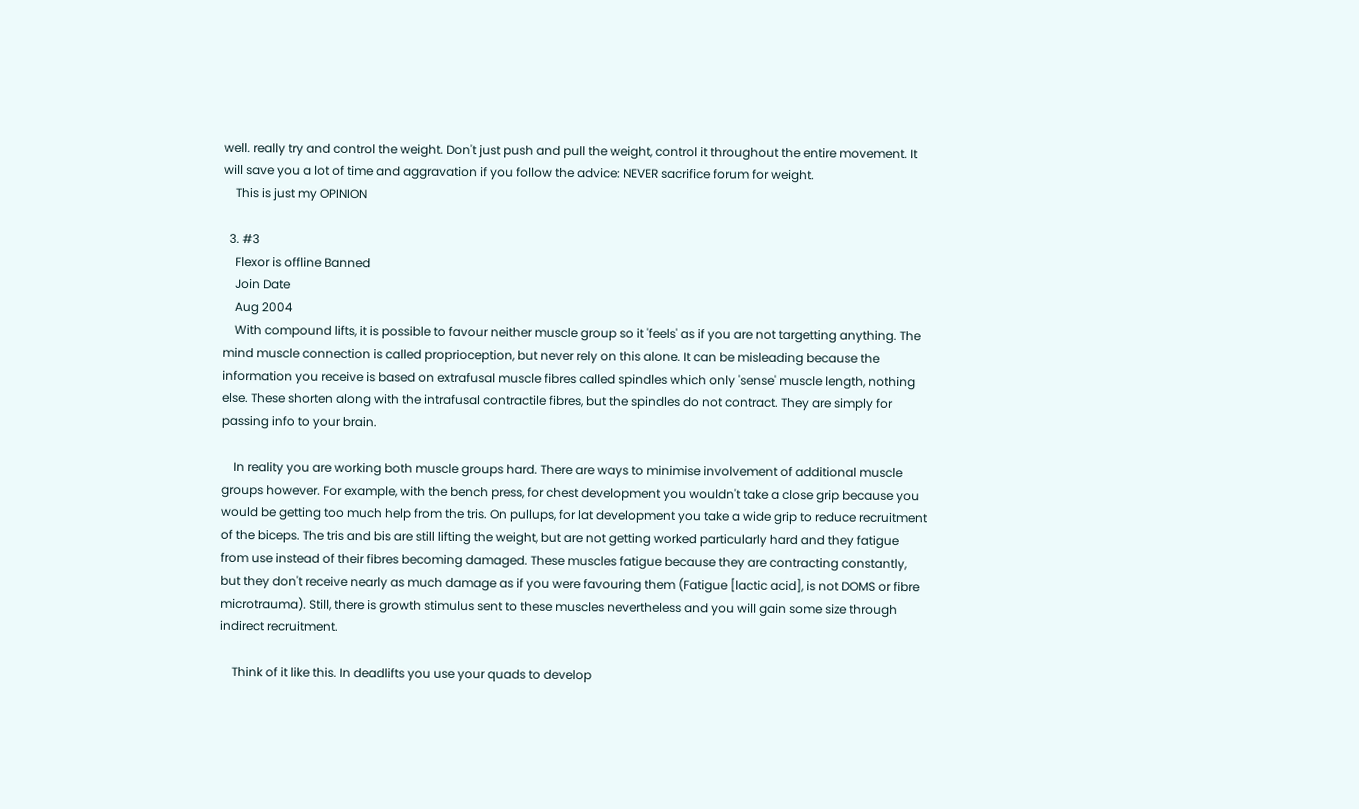well. really try and control the weight. Don't just push and pull the weight, control it throughout the entire movement. It will save you a lot of time and aggravation if you follow the advice: NEVER sacrifice forum for weight.
    This is just my OPINION

  3. #3
    Flexor is offline Banned
    Join Date
    Aug 2004
    With compound lifts, it is possible to favour neither muscle group so it 'feels' as if you are not targetting anything. The mind muscle connection is called proprioception, but never rely on this alone. It can be misleading because the information you receive is based on extrafusal muscle fibres called spindles which only 'sense' muscle length, nothing else. These shorten along with the intrafusal contractile fibres, but the spindles do not contract. They are simply for passing info to your brain.

    In reality you are working both muscle groups hard. There are ways to minimise involvement of additional muscle groups however. For example, with the bench press, for chest development you wouldn't take a close grip because you would be getting too much help from the tris. On pullups, for lat development you take a wide grip to reduce recruitment of the biceps. The tris and bis are still lifting the weight, but are not getting worked particularly hard and they fatigue from use instead of their fibres becoming damaged. These muscles fatigue because they are contracting constantly, but they don't receive nearly as much damage as if you were favouring them (Fatigue [lactic acid], is not DOMS or fibre microtrauma). Still, there is growth stimulus sent to these muscles nevertheless and you will gain some size through indirect recruitment.

    Think of it like this. In deadlifts you use your quads to develop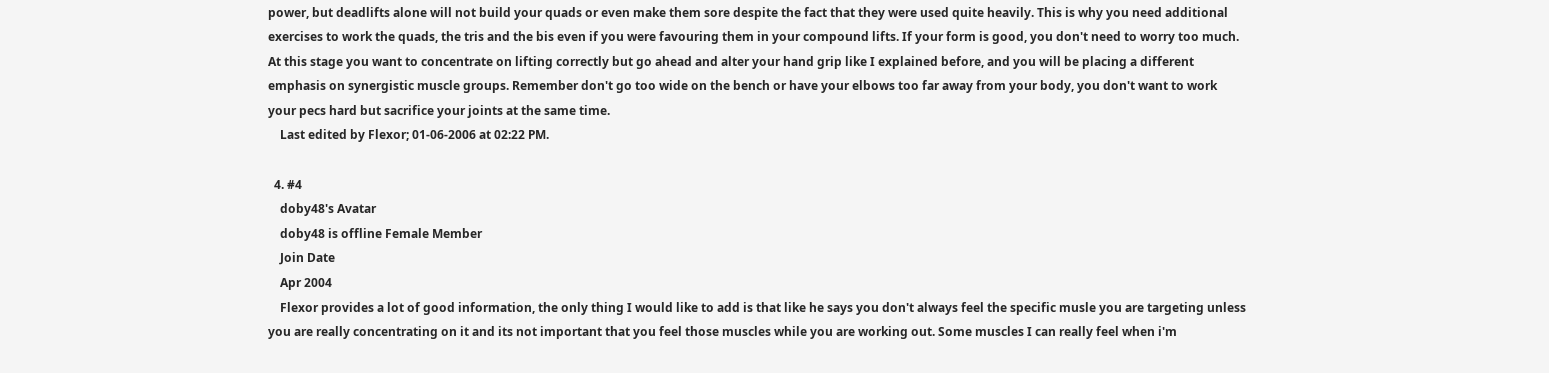power, but deadlifts alone will not build your quads or even make them sore despite the fact that they were used quite heavily. This is why you need additional exercises to work the quads, the tris and the bis even if you were favouring them in your compound lifts. If your form is good, you don't need to worry too much. At this stage you want to concentrate on lifting correctly but go ahead and alter your hand grip like I explained before, and you will be placing a different emphasis on synergistic muscle groups. Remember don't go too wide on the bench or have your elbows too far away from your body, you don't want to work your pecs hard but sacrifice your joints at the same time.
    Last edited by Flexor; 01-06-2006 at 02:22 PM.

  4. #4
    doby48's Avatar
    doby48 is offline Female Member
    Join Date
    Apr 2004
    Flexor provides a lot of good information, the only thing I would like to add is that like he says you don't always feel the specific musle you are targeting unless you are really concentrating on it and its not important that you feel those muscles while you are working out. Some muscles I can really feel when i'm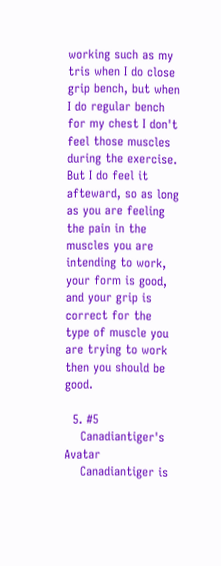working such as my tris when I do close grip bench, but when I do regular bench for my chest I don't feel those muscles during the exercise. But I do feel it afteward, so as long as you are feeling the pain in the muscles you are intending to work, your form is good, and your grip is correct for the type of muscle you are trying to work then you should be good.

  5. #5
    Canadiantiger's Avatar
    Canadiantiger is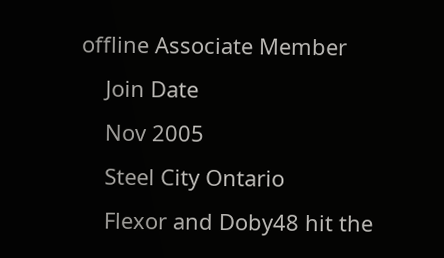offline Associate Member
    Join Date
    Nov 2005
    Steel City Ontario
    Flexor and Doby48 hit the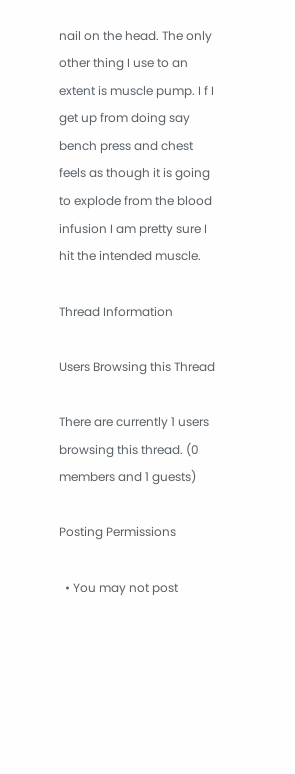nail on the head. The only other thing I use to an extent is muscle pump. I f I get up from doing say bench press and chest feels as though it is going to explode from the blood infusion I am pretty sure I hit the intended muscle.

Thread Information

Users Browsing this Thread

There are currently 1 users browsing this thread. (0 members and 1 guests)

Posting Permissions

  • You may not post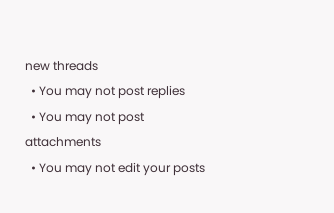new threads
  • You may not post replies
  • You may not post attachments
  • You may not edit your posts